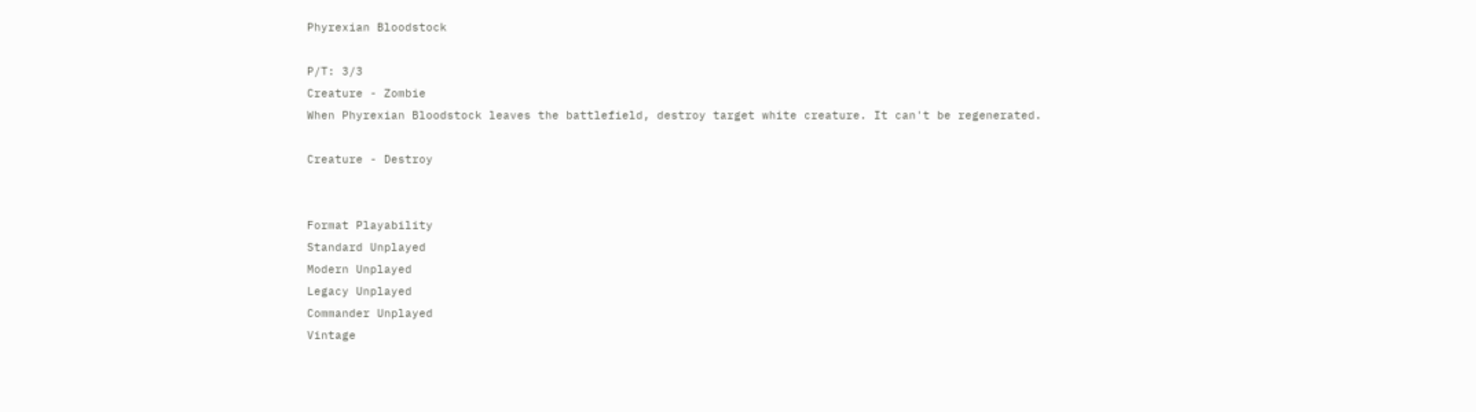Phyrexian Bloodstock

P/T: 3/3
Creature - Zombie
When Phyrexian Bloodstock leaves the battlefield, destroy target white creature. It can't be regenerated.

Creature - Destroy


Format Playability
Standard Unplayed
Modern Unplayed
Legacy Unplayed
Commander Unplayed
Vintage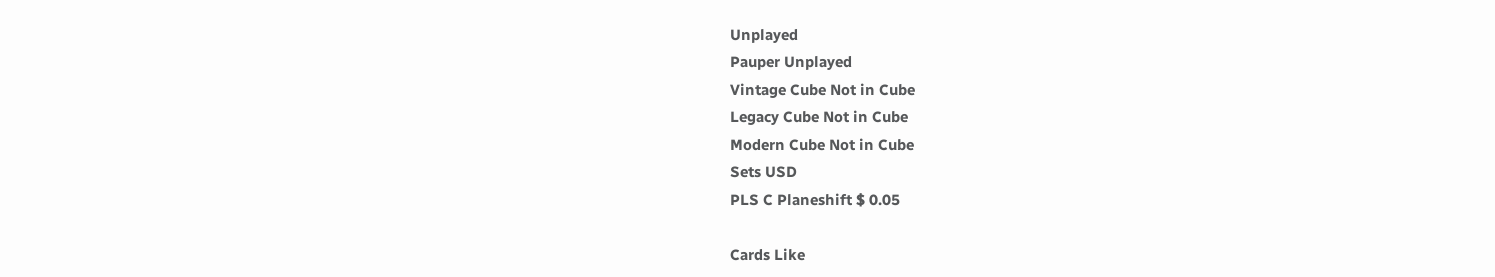Unplayed
Pauper Unplayed
Vintage Cube Not in Cube
Legacy Cube Not in Cube
Modern Cube Not in Cube
Sets USD
PLS C Planeshift $ 0.05

Cards Like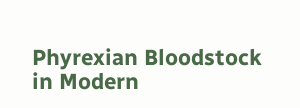Phyrexian Bloodstock in Modern